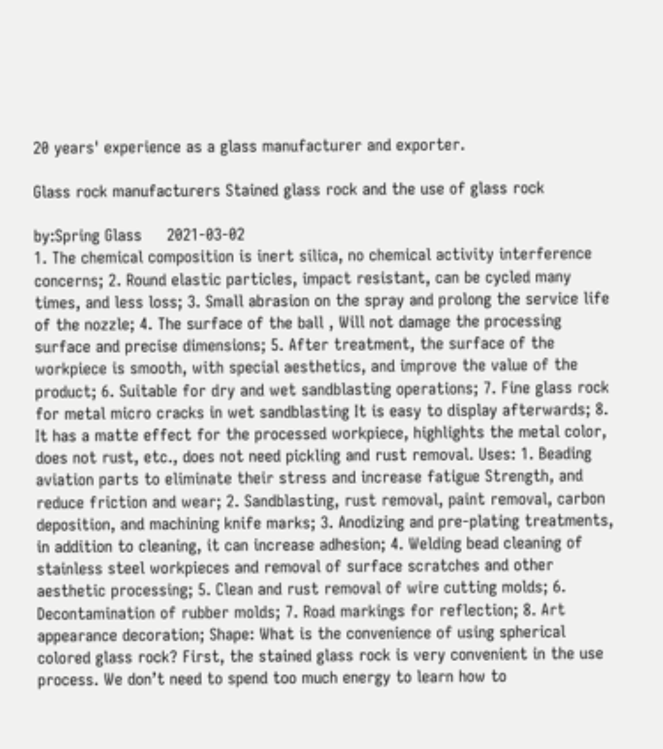20 years' experience as a glass manufacturer and exporter.

Glass rock manufacturers Stained glass rock and the use of glass rock

by:Spring Glass     2021-03-02
1. The chemical composition is inert silica, no chemical activity interference concerns; 2. Round elastic particles, impact resistant, can be cycled many times, and less loss; 3. Small abrasion on the spray and prolong the service life of the nozzle; 4. The surface of the ball , Will not damage the processing surface and precise dimensions; 5. After treatment, the surface of the workpiece is smooth, with special aesthetics, and improve the value of the product; 6. Suitable for dry and wet sandblasting operations; 7. Fine glass rock for metal micro cracks in wet sandblasting It is easy to display afterwards; 8. It has a matte effect for the processed workpiece, highlights the metal color, does not rust, etc., does not need pickling and rust removal. Uses: 1. Beading aviation parts to eliminate their stress and increase fatigue Strength, and reduce friction and wear; 2. Sandblasting, rust removal, paint removal, carbon deposition, and machining knife marks; 3. Anodizing and pre-plating treatments, in addition to cleaning, it can increase adhesion; 4. Welding bead cleaning of stainless steel workpieces and removal of surface scratches and other aesthetic processing; 5. Clean and rust removal of wire cutting molds; 6. Decontamination of rubber molds; 7. Road markings for reflection; 8. Art appearance decoration; Shape: What is the convenience of using spherical colored glass rock? First, the stained glass rock is very convenient in the use process. We don’t need to spend too much energy to learn how to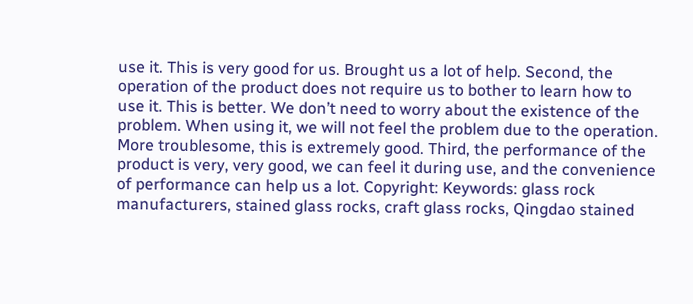use it. This is very good for us. Brought us a lot of help. Second, the operation of the product does not require us to bother to learn how to use it. This is better. We don’t need to worry about the existence of the problem. When using it, we will not feel the problem due to the operation. More troublesome, this is extremely good. Third, the performance of the product is very, very good, we can feel it during use, and the convenience of performance can help us a lot. Copyright: Keywords: glass rock manufacturers, stained glass rocks, craft glass rocks, Qingdao stained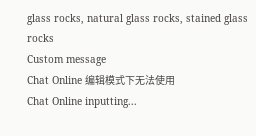glass rocks, natural glass rocks, stained glass rocks
Custom message
Chat Online 编辑模式下无法使用
Chat Online inputting...